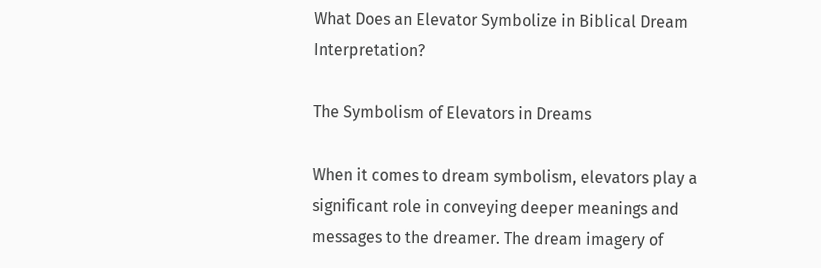What Does an Elevator Symbolize in Biblical Dream Interpretation?

The Symbolism of Elevators in Dreams

When it comes to dream symbolism, elevators play a significant role in conveying deeper meanings and messages to the dreamer. The dream imagery of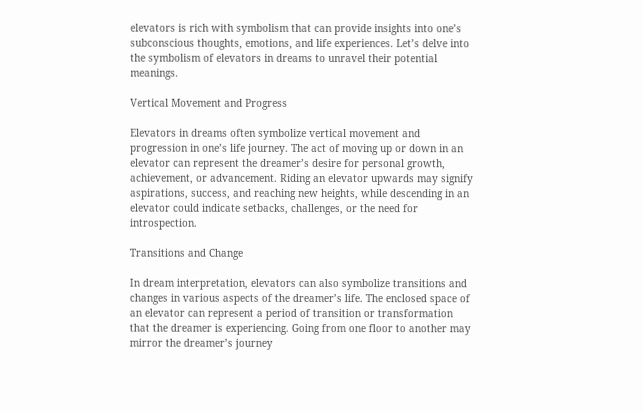elevators is rich with symbolism that can provide insights into one’s subconscious thoughts, emotions, and life experiences. Let’s delve into the symbolism of elevators in dreams to unravel their potential meanings.

Vertical Movement and Progress

Elevators in dreams often symbolize vertical movement and progression in one’s life journey. The act of moving up or down in an elevator can represent the dreamer’s desire for personal growth, achievement, or advancement. Riding an elevator upwards may signify aspirations, success, and reaching new heights, while descending in an elevator could indicate setbacks, challenges, or the need for introspection.

Transitions and Change

In dream interpretation, elevators can also symbolize transitions and changes in various aspects of the dreamer’s life. The enclosed space of an elevator can represent a period of transition or transformation that the dreamer is experiencing. Going from one floor to another may mirror the dreamer’s journey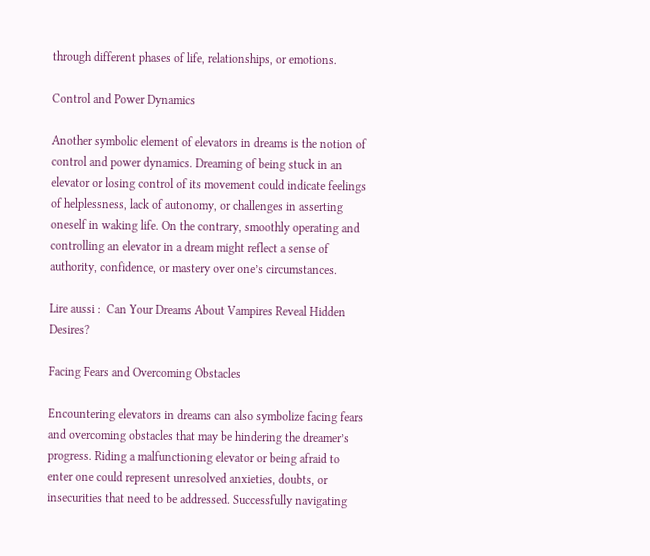through different phases of life, relationships, or emotions.

Control and Power Dynamics

Another symbolic element of elevators in dreams is the notion of control and power dynamics. Dreaming of being stuck in an elevator or losing control of its movement could indicate feelings of helplessness, lack of autonomy, or challenges in asserting oneself in waking life. On the contrary, smoothly operating and controlling an elevator in a dream might reflect a sense of authority, confidence, or mastery over one’s circumstances.

Lire aussi :  Can Your Dreams About Vampires Reveal Hidden Desires?

Facing Fears and Overcoming Obstacles

Encountering elevators in dreams can also symbolize facing fears and overcoming obstacles that may be hindering the dreamer’s progress. Riding a malfunctioning elevator or being afraid to enter one could represent unresolved anxieties, doubts, or insecurities that need to be addressed. Successfully navigating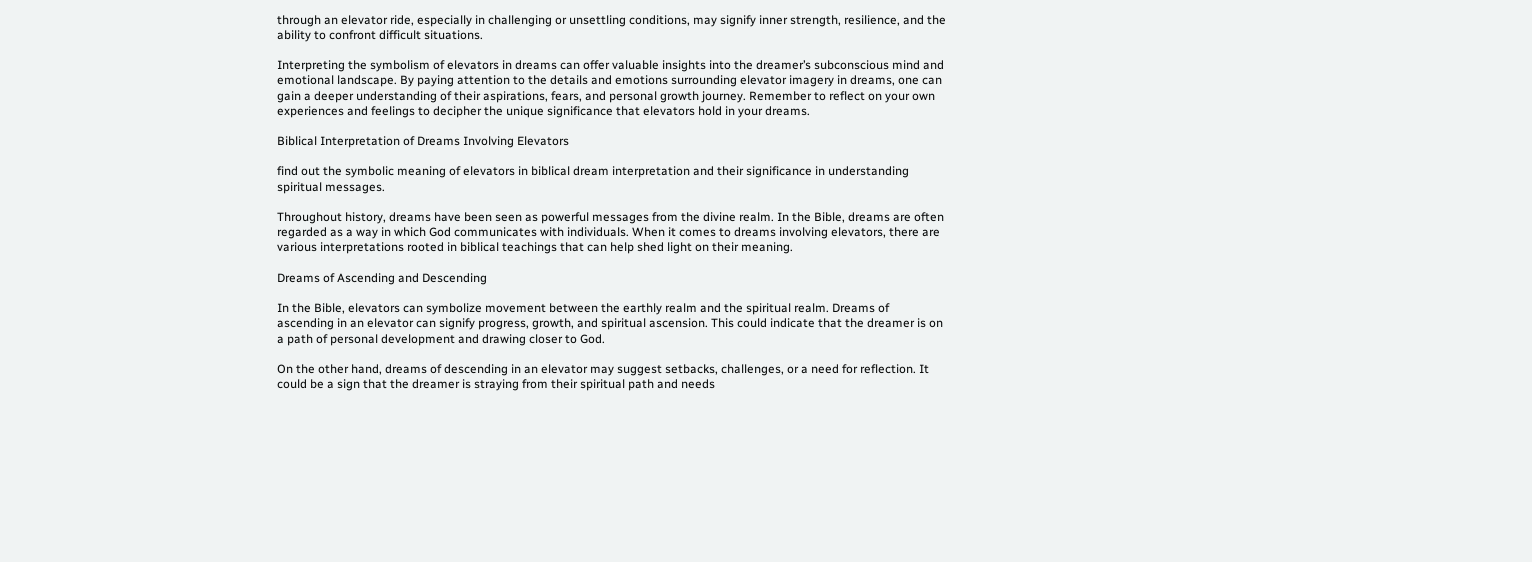through an elevator ride, especially in challenging or unsettling conditions, may signify inner strength, resilience, and the ability to confront difficult situations.

Interpreting the symbolism of elevators in dreams can offer valuable insights into the dreamer’s subconscious mind and emotional landscape. By paying attention to the details and emotions surrounding elevator imagery in dreams, one can gain a deeper understanding of their aspirations, fears, and personal growth journey. Remember to reflect on your own experiences and feelings to decipher the unique significance that elevators hold in your dreams.

Biblical Interpretation of Dreams Involving Elevators

find out the symbolic meaning of elevators in biblical dream interpretation and their significance in understanding spiritual messages.

Throughout history, dreams have been seen as powerful messages from the divine realm. In the Bible, dreams are often regarded as a way in which God communicates with individuals. When it comes to dreams involving elevators, there are various interpretations rooted in biblical teachings that can help shed light on their meaning.

Dreams of Ascending and Descending

In the Bible, elevators can symbolize movement between the earthly realm and the spiritual realm. Dreams of ascending in an elevator can signify progress, growth, and spiritual ascension. This could indicate that the dreamer is on a path of personal development and drawing closer to God.

On the other hand, dreams of descending in an elevator may suggest setbacks, challenges, or a need for reflection. It could be a sign that the dreamer is straying from their spiritual path and needs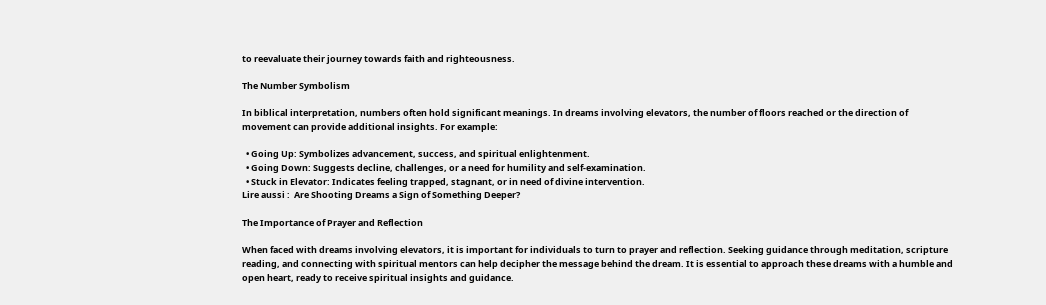to reevaluate their journey towards faith and righteousness.

The Number Symbolism

In biblical interpretation, numbers often hold significant meanings. In dreams involving elevators, the number of floors reached or the direction of movement can provide additional insights. For example:

  • Going Up: Symbolizes advancement, success, and spiritual enlightenment.
  • Going Down: Suggests decline, challenges, or a need for humility and self-examination.
  • Stuck in Elevator: Indicates feeling trapped, stagnant, or in need of divine intervention.
Lire aussi :  Are Shooting Dreams a Sign of Something Deeper?

The Importance of Prayer and Reflection

When faced with dreams involving elevators, it is important for individuals to turn to prayer and reflection. Seeking guidance through meditation, scripture reading, and connecting with spiritual mentors can help decipher the message behind the dream. It is essential to approach these dreams with a humble and open heart, ready to receive spiritual insights and guidance.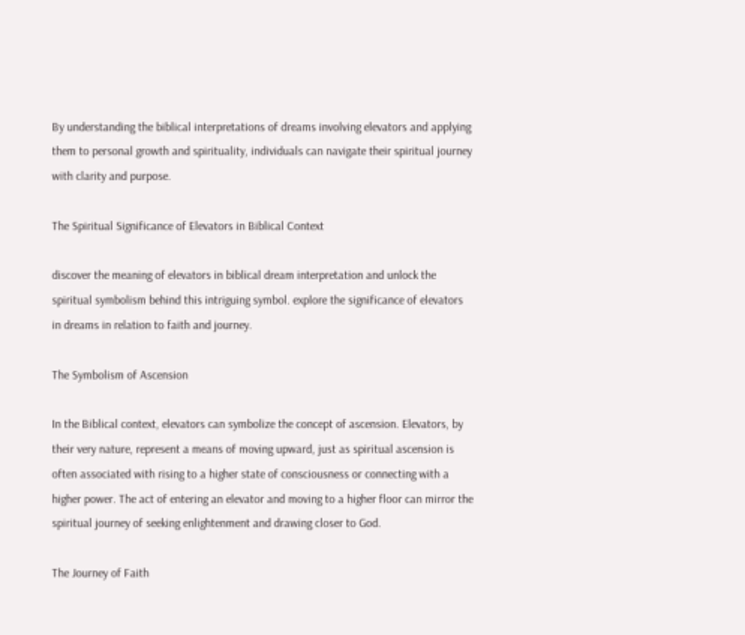By understanding the biblical interpretations of dreams involving elevators and applying them to personal growth and spirituality, individuals can navigate their spiritual journey with clarity and purpose.

The Spiritual Significance of Elevators in Biblical Context

discover the meaning of elevators in biblical dream interpretation and unlock the spiritual symbolism behind this intriguing symbol. explore the significance of elevators in dreams in relation to faith and journey.

The Symbolism of Ascension

In the Biblical context, elevators can symbolize the concept of ascension. Elevators, by their very nature, represent a means of moving upward, just as spiritual ascension is often associated with rising to a higher state of consciousness or connecting with a higher power. The act of entering an elevator and moving to a higher floor can mirror the spiritual journey of seeking enlightenment and drawing closer to God.

The Journey of Faith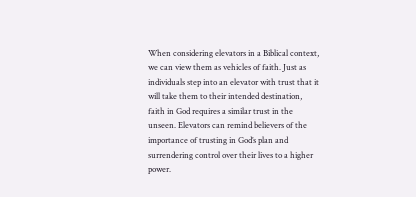When considering elevators in a Biblical context, we can view them as vehicles of faith. Just as individuals step into an elevator with trust that it will take them to their intended destination, faith in God requires a similar trust in the unseen. Elevators can remind believers of the importance of trusting in God’s plan and surrendering control over their lives to a higher power.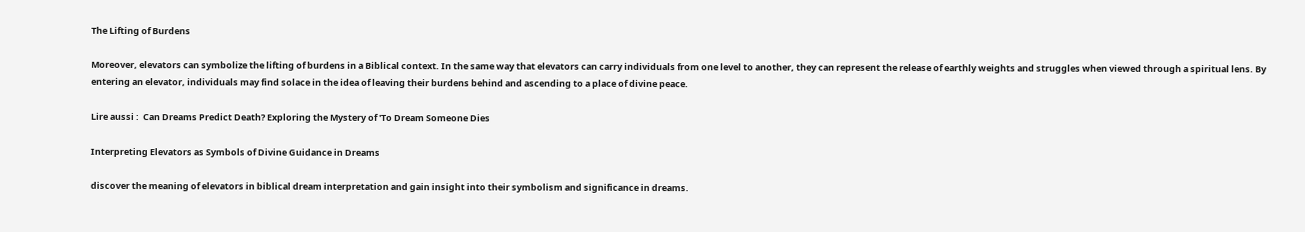The Lifting of Burdens

Moreover, elevators can symbolize the lifting of burdens in a Biblical context. In the same way that elevators can carry individuals from one level to another, they can represent the release of earthly weights and struggles when viewed through a spiritual lens. By entering an elevator, individuals may find solace in the idea of leaving their burdens behind and ascending to a place of divine peace.

Lire aussi :  Can Dreams Predict Death? Exploring the Mystery of 'To Dream Someone Dies

Interpreting Elevators as Symbols of Divine Guidance in Dreams

discover the meaning of elevators in biblical dream interpretation and gain insight into their symbolism and significance in dreams.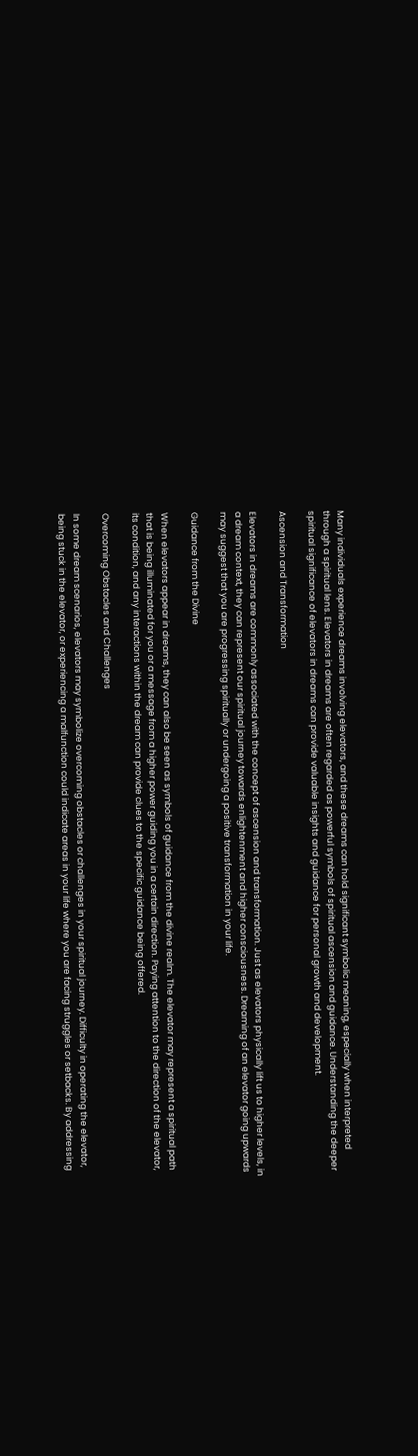Many individuals experience dreams involving elevators, and these dreams can hold significant symbolic meaning, especially when interpreted through a spiritual lens. Elevators in dreams are often regarded as powerful symbols of spiritual ascension and guidance. Understanding the deeper spiritual significance of elevators in dreams can provide valuable insights and guidance for personal growth and development.

Ascension and Transformation

Elevators in dreams are commonly associated with the concept of ascension and transformation. Just as elevators physically lift us to higher levels, in a dream context, they can represent our spiritual journey towards enlightenment and higher consciousness. Dreaming of an elevator going upwards may suggest that you are progressing spiritually or undergoing a positive transformation in your life.

Guidance from the Divine

When elevators appear in dreams, they can also be seen as symbols of guidance from the divine realm. The elevator may represent a spiritual path that is being illuminated for you or a message from a higher power guiding you in a certain direction. Paying attention to the direction of the elevator, its condition, and any interactions within the dream can provide clues to the specific guidance being offered.

Overcoming Obstacles and Challenges

In some dream scenarios, elevators may symbolize overcoming obstacles or challenges in your spiritual journey. Difficulty in operating the elevator, being stuck in the elevator, or experiencing a malfunction could indicate areas in your life where you are facing struggles or setbacks. By addressing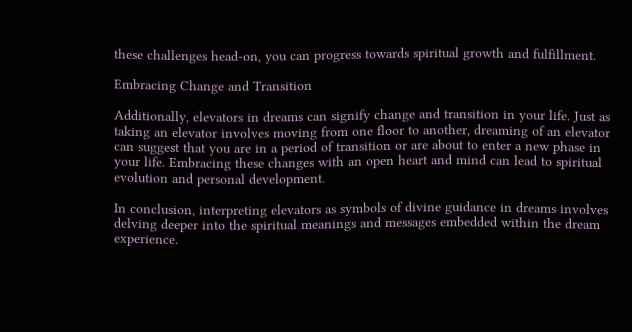these challenges head-on, you can progress towards spiritual growth and fulfillment.

Embracing Change and Transition

Additionally, elevators in dreams can signify change and transition in your life. Just as taking an elevator involves moving from one floor to another, dreaming of an elevator can suggest that you are in a period of transition or are about to enter a new phase in your life. Embracing these changes with an open heart and mind can lead to spiritual evolution and personal development.

In conclusion, interpreting elevators as symbols of divine guidance in dreams involves delving deeper into the spiritual meanings and messages embedded within the dream experience.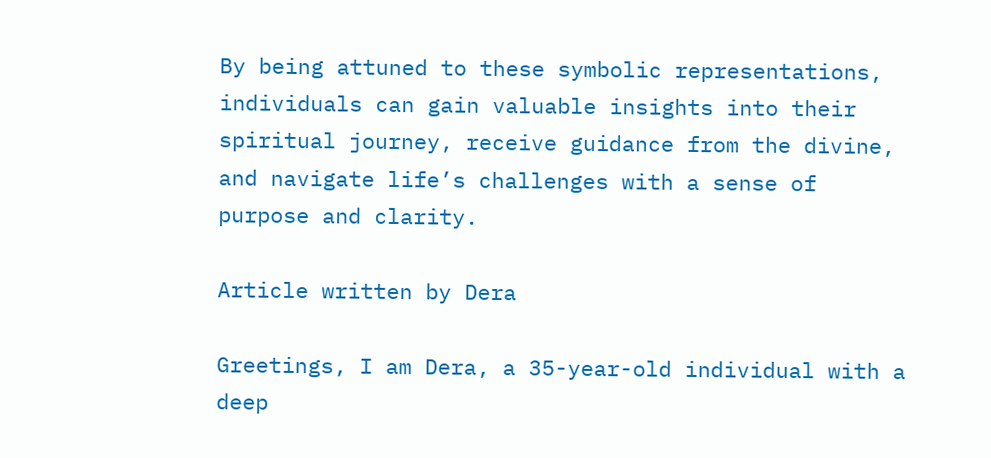By being attuned to these symbolic representations, individuals can gain valuable insights into their spiritual journey, receive guidance from the divine, and navigate life’s challenges with a sense of purpose and clarity.

Article written by Dera

Greetings, I am Dera, a 35-year-old individual with a deep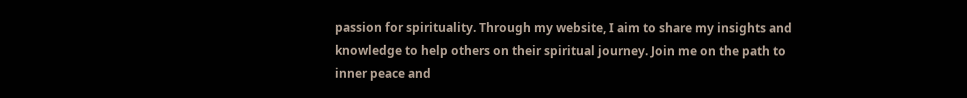passion for spirituality. Through my website, I aim to share my insights and knowledge to help others on their spiritual journey. Join me on the path to inner peace and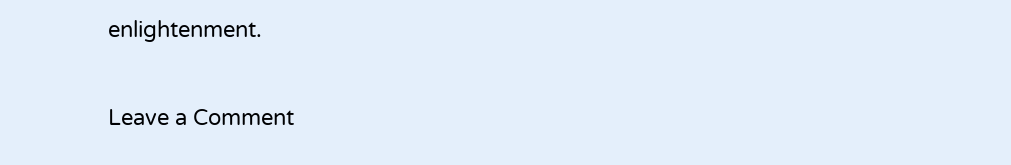enlightenment.

Leave a Comment